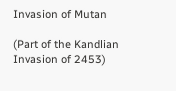Invasion of Mutan

(Part of the Kandlian Invasion of 2453)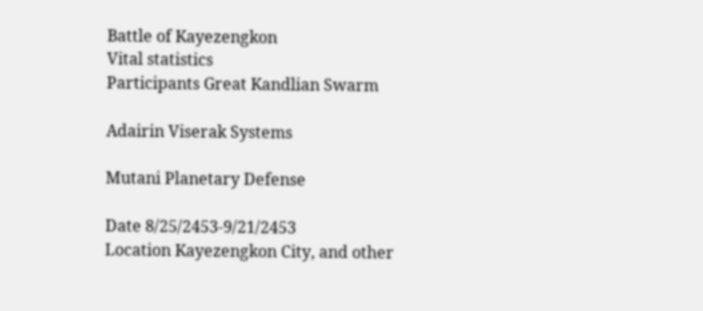Battle of Kayezengkon
Vital statistics
Participants Great Kandlian Swarm

Adairin Viserak Systems

Mutani Planetary Defense

Date 8/25/2453-9/21/2453
Location Kayezengkon City, and other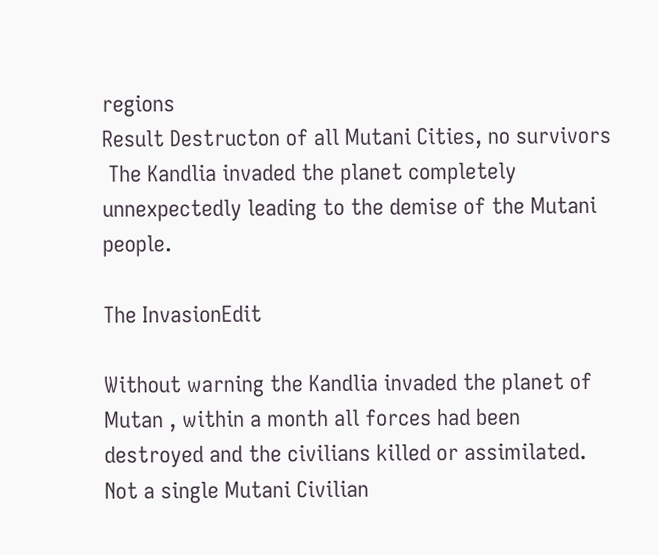regions
Result Destructon of all Mutani Cities, no survivors
 The Kandlia invaded the planet completely unnexpectedly leading to the demise of the Mutani people.

The InvasionEdit

Without warning the Kandlia invaded the planet of Mutan , within a month all forces had been destroyed and the civilians killed or assimilated. Not a single Mutani Civilian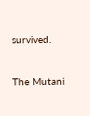survived.


The Mutani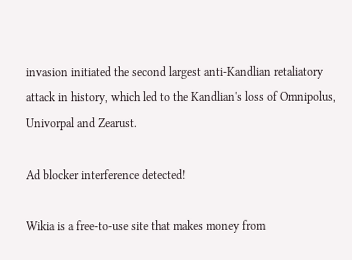invasion initiated the second largest anti-Kandlian retaliatory attack in history, which led to the Kandlian's loss of Omnipolus, Univorpal and Zearust.

Ad blocker interference detected!

Wikia is a free-to-use site that makes money from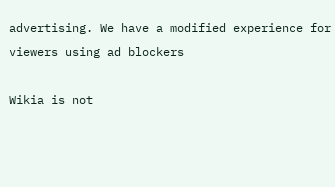advertising. We have a modified experience for viewers using ad blockers

Wikia is not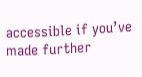accessible if you’ve made further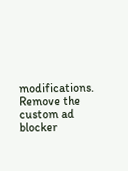modifications. Remove the custom ad blocker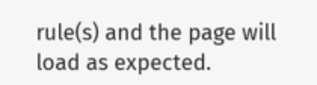rule(s) and the page will load as expected.